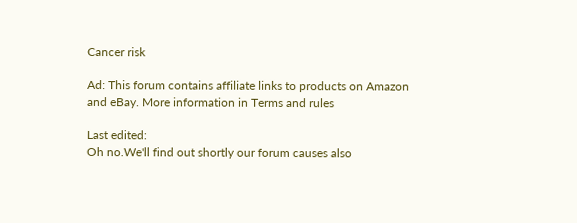Cancer risk

Ad: This forum contains affiliate links to products on Amazon and eBay. More information in Terms and rules

Last edited:
Oh no.We'll find out shortly our forum causes also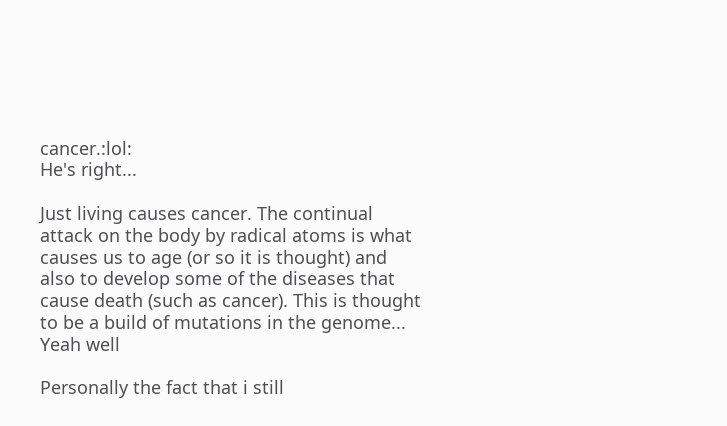cancer.:lol:
He's right...

Just living causes cancer. The continual attack on the body by radical atoms is what causes us to age (or so it is thought) and also to develop some of the diseases that cause death (such as cancer). This is thought to be a build of mutations in the genome...
Yeah well

Personally the fact that i still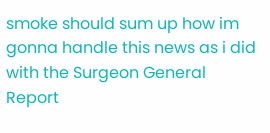smoke should sum up how im gonna handle this news as i did with the Surgeon General Report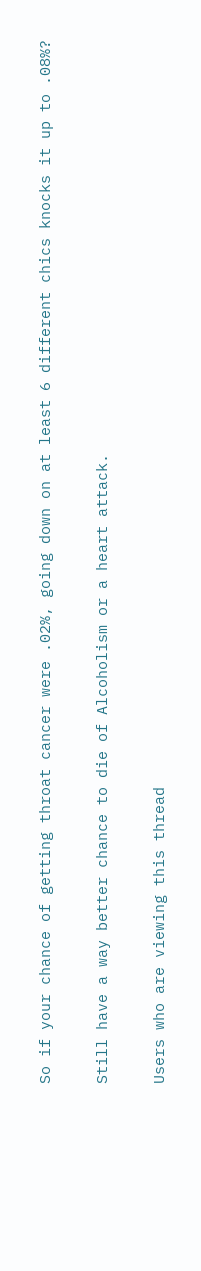So if your chance of getting throat cancer were .02%, going down on at least 6 different chics knocks it up to .08%?

Still have a way better chance to die of Alcoholism or a heart attack.

Users who are viewing this thread